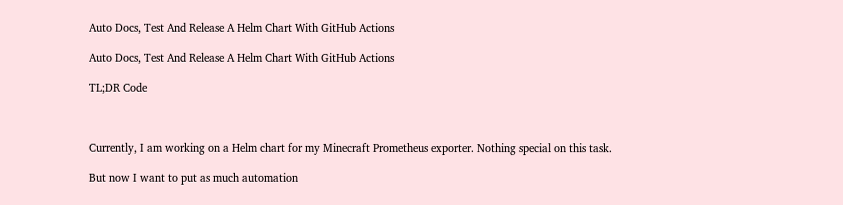Auto Docs, Test And Release A Helm Chart With GitHub Actions

Auto Docs, Test And Release A Helm Chart With GitHub Actions

TL;DR Code



Currently, I am working on a Helm chart for my Minecraft Prometheus exporter. Nothing special on this task.

But now I want to put as much automation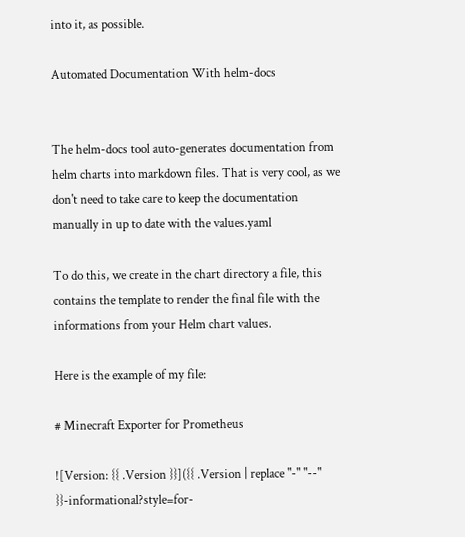into it, as possible.

Automated Documentation With helm-docs


The helm-docs tool auto-generates documentation from helm charts into markdown files. That is very cool, as we don't need to take care to keep the documentation manually in up to date with the values.yaml

To do this, we create in the chart directory a file, this contains the template to render the final file with the informations from your Helm chart values.

Here is the example of my file:

# Minecraft Exporter for Prometheus

![Version: {{ .Version }}]({{ .Version | replace "-" "--" }}-informational?style=for-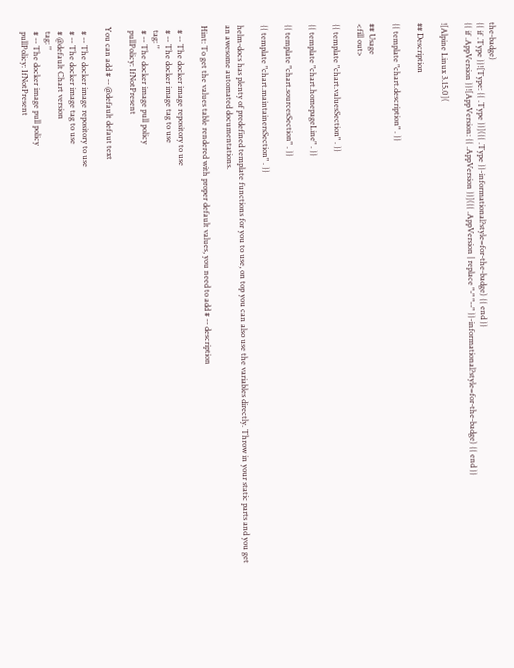the-badge)
{{ if .Type }}![Type: {{ .Type }}]({{ .Type }}-informational?style=for-the-badge) {{ end }}
{{ if .AppVersion }}![AppVersion: {{ .AppVersion }}]({{ .AppVersion | replace "-" "--" }}-informational?style=for-the-badge) {{ end }}

![Alpine Linux 3.15.0](

## Description

{{ template "chart.description" . }}

## Usage
<fill out>

{{ template "chart.valuesSection" . }}

{{ template "chart.homepageLine" . }}

{{ template "chart.sourcesSection" . }}

{{ template "chart.maintainersSection" . }}

helm-docs has plenty of predefined template functions for you to use, on top you can also use the variables directly. Throw in your static parts and you get an awesome automated documentations.

Hint: To get the values table rendered with proper default values, you need to add # -- description

  # -- The docker image repository to use
  # -- The docker image tag to use
  tag: ''
  # -- The docker image pull policy
  pullPolicy: IfNotPresent

You can add # -- @default defaut text

  # -- The docker image repository to use
  # -- The docker image tag to use
  # @default Chart version
  tag: ''
  # -- The docker image pull policy
  pullPolicy: IfNotPresent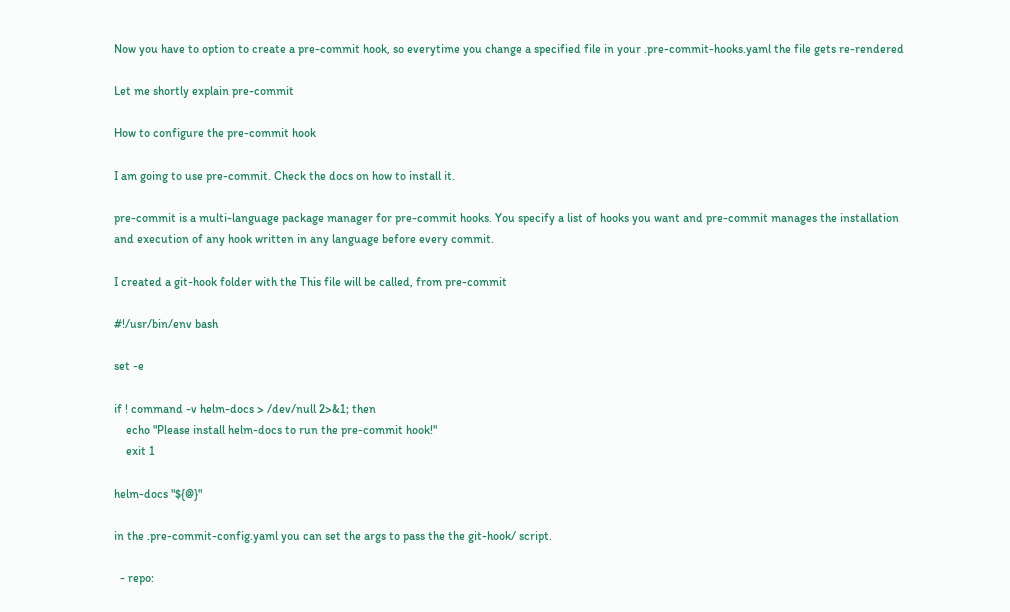Now you have to option to create a pre-commit hook, so everytime you change a specified file in your .pre-commit-hooks.yaml the file gets re-rendered

Let me shortly explain pre-commit

How to configure the pre-commit hook

I am going to use pre-commit. Check the docs on how to install it.

pre-commit is a multi-language package manager for pre-commit hooks. You specify a list of hooks you want and pre-commit manages the installation and execution of any hook written in any language before every commit.

I created a git-hook folder with the This file will be called, from pre-commit

#!/usr/bin/env bash

set -e

if ! command -v helm-docs > /dev/null 2>&1; then
    echo "Please install helm-docs to run the pre-commit hook!"
    exit 1

helm-docs "${@}"

in the .pre-commit-config.yaml you can set the args to pass the the git-hook/ script.

  - repo: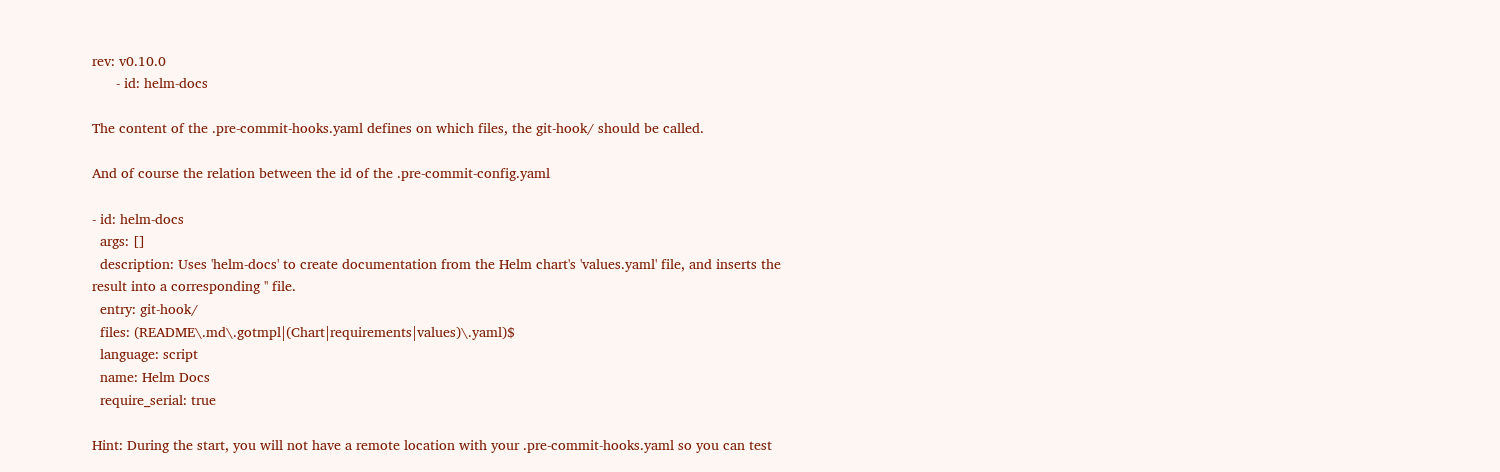rev: v0.10.0
      - id: helm-docs

The content of the .pre-commit-hooks.yaml defines on which files, the git-hook/ should be called.

And of course the relation between the id of the .pre-commit-config.yaml

- id: helm-docs
  args: []
  description: Uses 'helm-docs' to create documentation from the Helm chart's 'values.yaml' file, and inserts the result into a corresponding '' file.
  entry: git-hook/
  files: (README\.md\.gotmpl|(Chart|requirements|values)\.yaml)$
  language: script
  name: Helm Docs
  require_serial: true

Hint: During the start, you will not have a remote location with your .pre-commit-hooks.yaml so you can test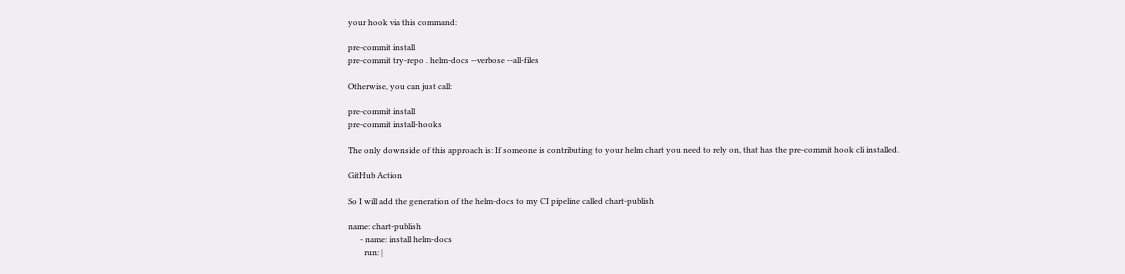your hook via this command:

pre-commit install
pre-commit try-repo . helm-docs --verbose --all-files

Otherwise, you can just call:

pre-commit install
pre-commit install-hooks

The only downside of this approach is: If someone is contributing to your helm chart you need to rely on, that has the pre-commit hook cli installed.

GitHub Action

So I will add the generation of the helm-docs to my CI pipeline called chart-publish

name: chart-publish
      - name: install helm-docs
        run: |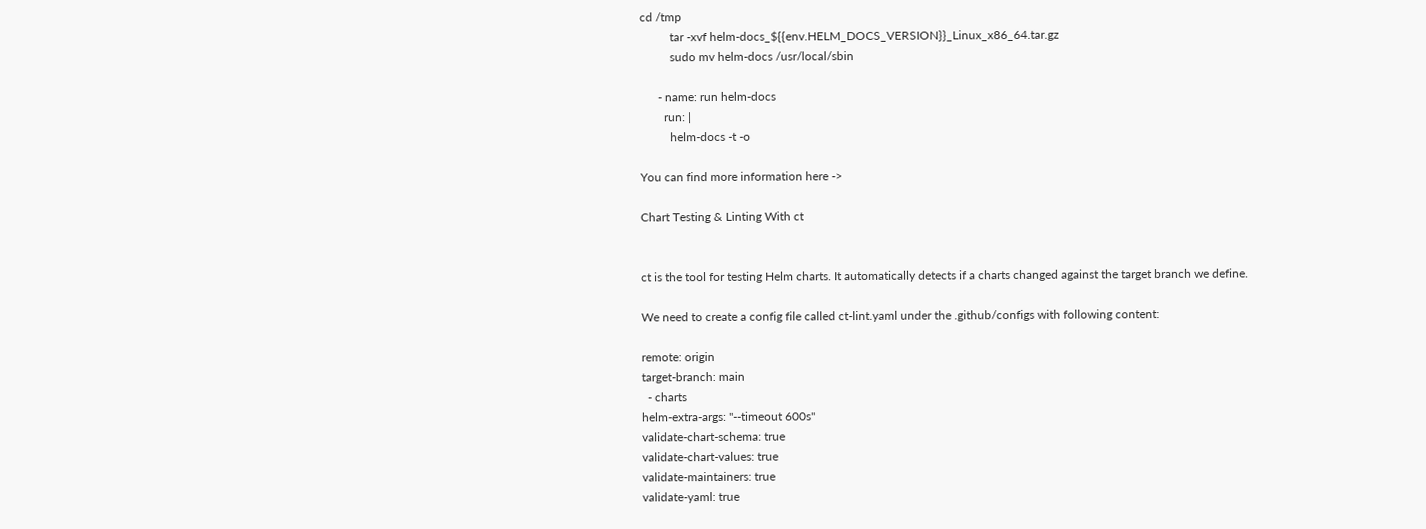cd /tmp
          tar -xvf helm-docs_${{env.HELM_DOCS_VERSION}}_Linux_x86_64.tar.gz
          sudo mv helm-docs /usr/local/sbin

      - name: run helm-docs
        run: |
          helm-docs -t -o

You can find more information here ->

Chart Testing & Linting With ct


ct is the tool for testing Helm charts. It automatically detects if a charts changed against the target branch we define.

We need to create a config file called ct-lint.yaml under the .github/configs with following content:

remote: origin
target-branch: main
  - charts
helm-extra-args: "--timeout 600s"
validate-chart-schema: true
validate-chart-values: true
validate-maintainers: true
validate-yaml: true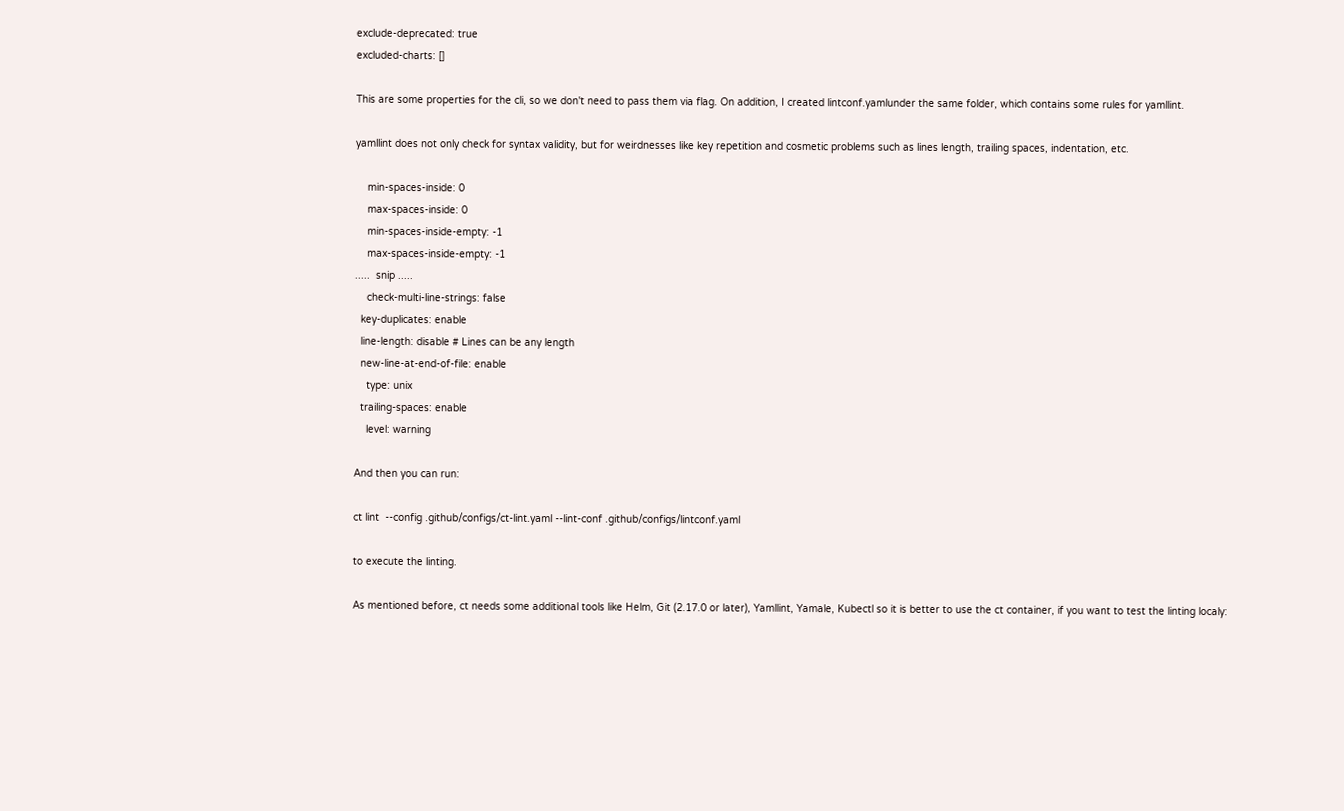exclude-deprecated: true
excluded-charts: []

This are some properties for the cli, so we don't need to pass them via flag. On addition, I created lintconf.yamlunder the same folder, which contains some rules for yamllint.

yamllint does not only check for syntax validity, but for weirdnesses like key repetition and cosmetic problems such as lines length, trailing spaces, indentation, etc.

    min-spaces-inside: 0
    max-spaces-inside: 0
    min-spaces-inside-empty: -1
    max-spaces-inside-empty: -1
.....  snip .....
    check-multi-line-strings: false
  key-duplicates: enable
  line-length: disable # Lines can be any length
  new-line-at-end-of-file: enable
    type: unix
  trailing-spaces: enable
    level: warning

And then you can run:

ct lint  --config .github/configs/ct-lint.yaml --lint-conf .github/configs/lintconf.yaml

to execute the linting.

As mentioned before, ct needs some additional tools like Helm, Git (2.17.0 or later), Yamllint, Yamale, Kubectl so it is better to use the ct container, if you want to test the linting localy: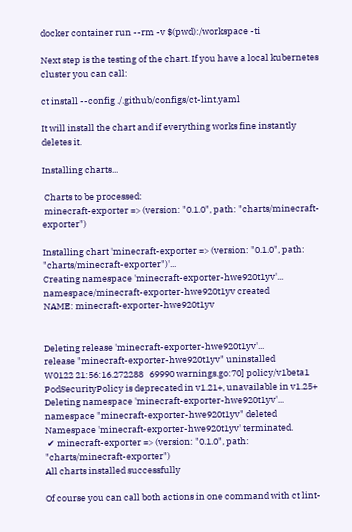docker container run --rm -v $(pwd):/workspace -ti

Next step is the testing of the chart. If you have a local kubernetes cluster you can call:

ct install --config ./.github/configs/ct-lint.yaml

It will install the chart and if everything works fine instantly deletes it.

Installing charts...

 Charts to be processed:
 minecraft-exporter => (version: "0.1.0", path: "charts/minecraft-exporter")

Installing chart 'minecraft-exporter => (version: "0.1.0", path: "charts/minecraft-exporter")'...
Creating namespace 'minecraft-exporter-hwe920t1yv'...
namespace/minecraft-exporter-hwe920t1yv created
NAME: minecraft-exporter-hwe920t1yv


Deleting release 'minecraft-exporter-hwe920t1yv'...
release "minecraft-exporter-hwe920t1yv" uninstalled
W0122 21:56:16.272288   69990 warnings.go:70] policy/v1beta1 PodSecurityPolicy is deprecated in v1.21+, unavailable in v1.25+
Deleting namespace 'minecraft-exporter-hwe920t1yv'...
namespace "minecraft-exporter-hwe920t1yv" deleted
Namespace 'minecraft-exporter-hwe920t1yv' terminated.
 ✔ minecraft-exporter => (version: "0.1.0", path: "charts/minecraft-exporter")
All charts installed successfully

Of course you can call both actions in one command with ct lint-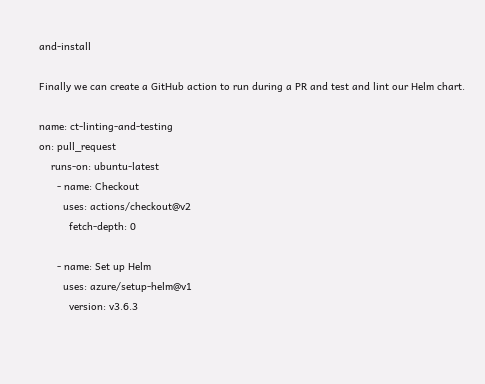and-install

Finally we can create a GitHub action to run during a PR and test and lint our Helm chart.

name: ct-linting-and-testing
on: pull_request
    runs-on: ubuntu-latest
      - name: Checkout
        uses: actions/checkout@v2
          fetch-depth: 0

      - name: Set up Helm
        uses: azure/setup-helm@v1
          version: v3.6.3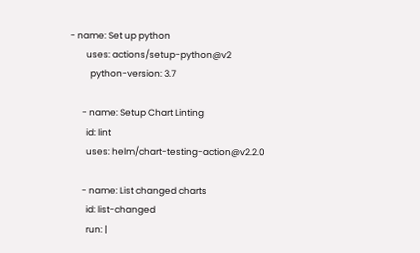- name: Set up python
        uses: actions/setup-python@v2
          python-version: 3.7

      - name: Setup Chart Linting
        id: lint
        uses: helm/chart-testing-action@v2.2.0

      - name: List changed charts
        id: list-changed
        run: |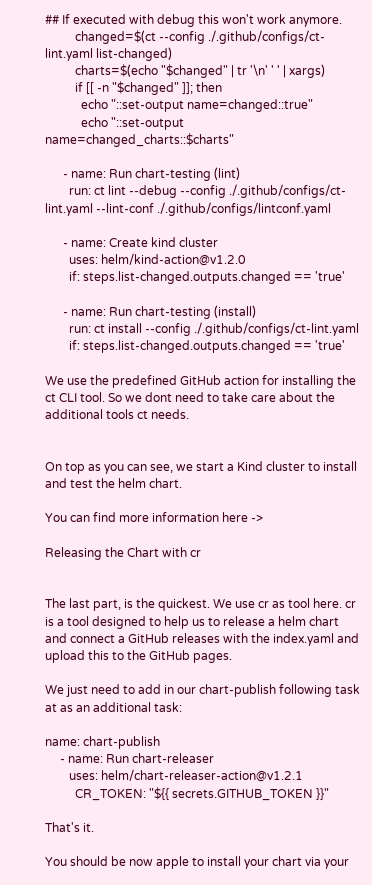## If executed with debug this won't work anymore.
          changed=$(ct --config ./.github/configs/ct-lint.yaml list-changed)
          charts=$(echo "$changed" | tr '\n' ' ' | xargs)
          if [[ -n "$changed" ]]; then
            echo "::set-output name=changed::true"
            echo "::set-output name=changed_charts::$charts"

      - name: Run chart-testing (lint)
        run: ct lint --debug --config ./.github/configs/ct-lint.yaml --lint-conf ./.github/configs/lintconf.yaml

      - name: Create kind cluster
        uses: helm/kind-action@v1.2.0
        if: steps.list-changed.outputs.changed == 'true'

      - name: Run chart-testing (install)
        run: ct install --config ./.github/configs/ct-lint.yaml
        if: steps.list-changed.outputs.changed == 'true'

We use the predefined GitHub action for installing the ct CLI tool. So we dont need to take care about the additional tools ct needs.


On top as you can see, we start a Kind cluster to install and test the helm chart.

You can find more information here ->

Releasing the Chart with cr


The last part, is the quickest. We use cr as tool here. cr is a tool designed to help us to release a helm chart and connect a GitHub releases with the index.yaml and upload this to the GitHub pages.

We just need to add in our chart-publish following task at as an additional task:

name: chart-publish
     - name: Run chart-releaser
        uses: helm/chart-releaser-action@v1.2.1
          CR_TOKEN: "${{ secrets.GITHUB_TOKEN }}"

That's it.

You should be now apple to install your chart via your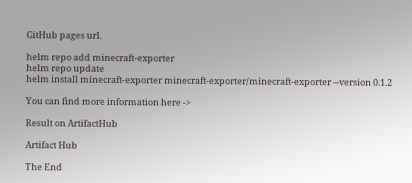GitHub pages url.

helm repo add minecraft-exporter
helm repo update
helm install minecraft-exporter minecraft-exporter/minecraft-exporter --version 0.1.2

You can find more information here ->

Result on ArtifactHub

Artifact Hub

The End